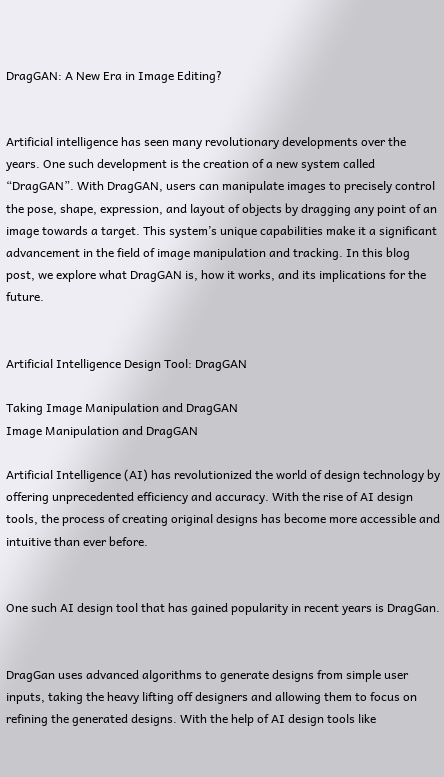DragGAN: A New Era in Image Editing?


Artificial intelligence has seen many revolutionary developments over the years. One such development is the creation of a new system called “DragGAN”. With DragGAN, users can manipulate images to precisely control the pose, shape, expression, and layout of objects by dragging any point of an image towards a target. This system’s unique capabilities make it a significant advancement in the field of image manipulation and tracking. In this blog post, we explore what DragGAN is, how it works, and its implications for the future.


Artificial Intelligence Design Tool: DragGAN

Taking Image Manipulation and DragGAN
Image Manipulation and DragGAN

Artificial Intelligence (AI) has revolutionized the world of design technology by offering unprecedented efficiency and accuracy. With the rise of AI design tools, the process of creating original designs has become more accessible and intuitive than ever before.


One such AI design tool that has gained popularity in recent years is DragGan.


DragGan uses advanced algorithms to generate designs from simple user inputs, taking the heavy lifting off designers and allowing them to focus on refining the generated designs. With the help of AI design tools like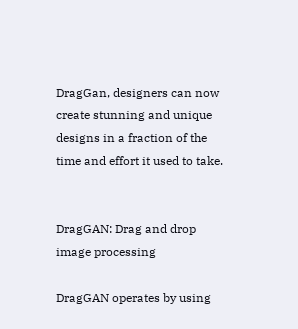DragGan, designers can now create stunning and unique designs in a fraction of the time and effort it used to take.


DragGAN: Drag and drop image processing

DragGAN operates by using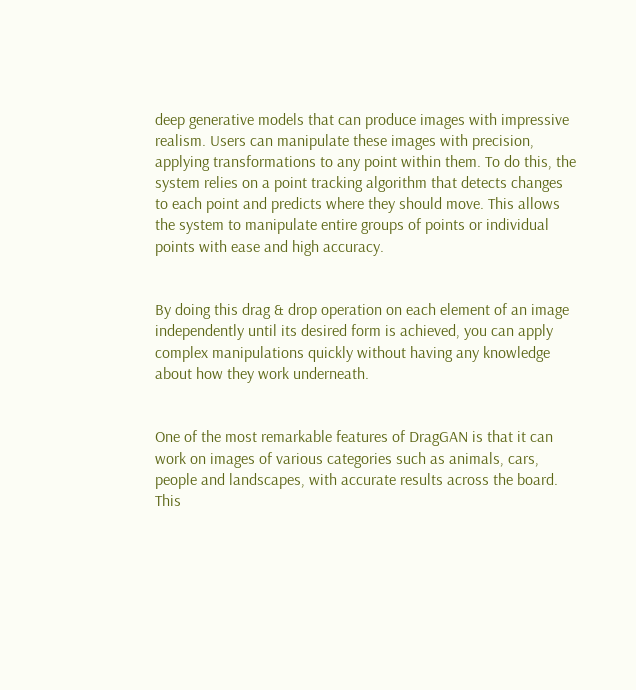deep generative models that can produce images with impressive realism. Users can manipulate these images with precision, applying transformations to any point within them. To do this, the system relies on a point tracking algorithm that detects changes to each point and predicts where they should move. This allows the system to manipulate entire groups of points or individual points with ease and high accuracy.


By doing this drag & drop operation on each element of an image independently until its desired form is achieved, you can apply complex manipulations quickly without having any knowledge about how they work underneath.


One of the most remarkable features of DragGAN is that it can work on images of various categories such as animals, cars, people and landscapes, with accurate results across the board. This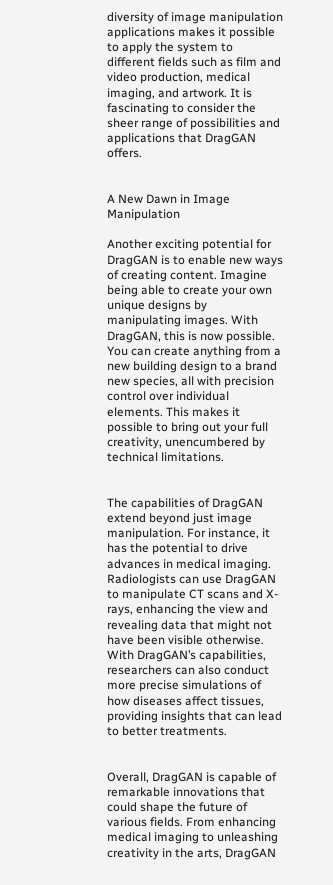diversity of image manipulation applications makes it possible to apply the system to different fields such as film and video production, medical imaging, and artwork. It is fascinating to consider the sheer range of possibilities and applications that DragGAN offers.


A New Dawn in Image Manipulation

Another exciting potential for DragGAN is to enable new ways of creating content. Imagine being able to create your own unique designs by manipulating images. With DragGAN, this is now possible. You can create anything from a new building design to a brand new species, all with precision control over individual elements. This makes it possible to bring out your full creativity, unencumbered by technical limitations.


The capabilities of DragGAN extend beyond just image manipulation. For instance, it has the potential to drive advances in medical imaging. Radiologists can use DragGAN to manipulate CT scans and X-rays, enhancing the view and revealing data that might not have been visible otherwise. With DragGAN’s capabilities, researchers can also conduct more precise simulations of how diseases affect tissues, providing insights that can lead to better treatments.


Overall, DragGAN is capable of remarkable innovations that could shape the future of various fields. From enhancing medical imaging to unleashing creativity in the arts, DragGAN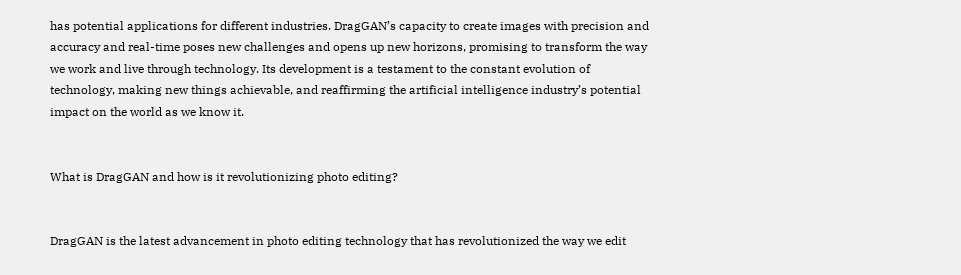has potential applications for different industries. DragGAN’s capacity to create images with precision and accuracy and real-time poses new challenges and opens up new horizons, promising to transform the way we work and live through technology. Its development is a testament to the constant evolution of technology, making new things achievable, and reaffirming the artificial intelligence industry’s potential impact on the world as we know it.


What is DragGAN and how is it revolutionizing photo editing?


DragGAN is the latest advancement in photo editing technology that has revolutionized the way we edit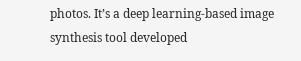photos. It’s a deep learning-based image synthesis tool developed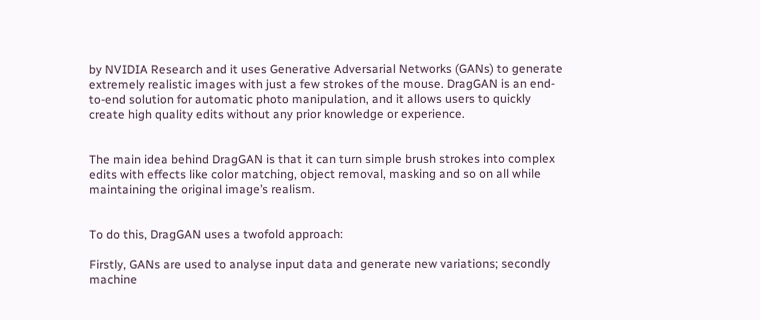by NVIDIA Research and it uses Generative Adversarial Networks (GANs) to generate extremely realistic images with just a few strokes of the mouse. DragGAN is an end-to-end solution for automatic photo manipulation, and it allows users to quickly create high quality edits without any prior knowledge or experience.


The main idea behind DragGAN is that it can turn simple brush strokes into complex edits with effects like color matching, object removal, masking and so on all while maintaining the original image’s realism.


To do this, DragGAN uses a twofold approach:

Firstly, GANs are used to analyse input data and generate new variations; secondly machine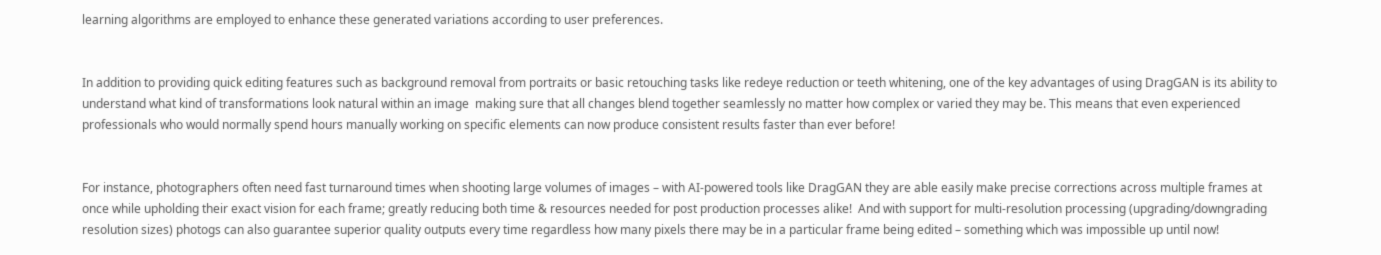learning algorithms are employed to enhance these generated variations according to user preferences.


In addition to providing quick editing features such as background removal from portraits or basic retouching tasks like redeye reduction or teeth whitening, one of the key advantages of using DragGAN is its ability to understand what kind of transformations look natural within an image  making sure that all changes blend together seamlessly no matter how complex or varied they may be. This means that even experienced professionals who would normally spend hours manually working on specific elements can now produce consistent results faster than ever before!


For instance, photographers often need fast turnaround times when shooting large volumes of images – with AI-powered tools like DragGAN they are able easily make precise corrections across multiple frames at once while upholding their exact vision for each frame; greatly reducing both time & resources needed for post production processes alike!  And with support for multi-resolution processing (upgrading/downgrading resolution sizes) photogs can also guarantee superior quality outputs every time regardless how many pixels there may be in a particular frame being edited – something which was impossible up until now!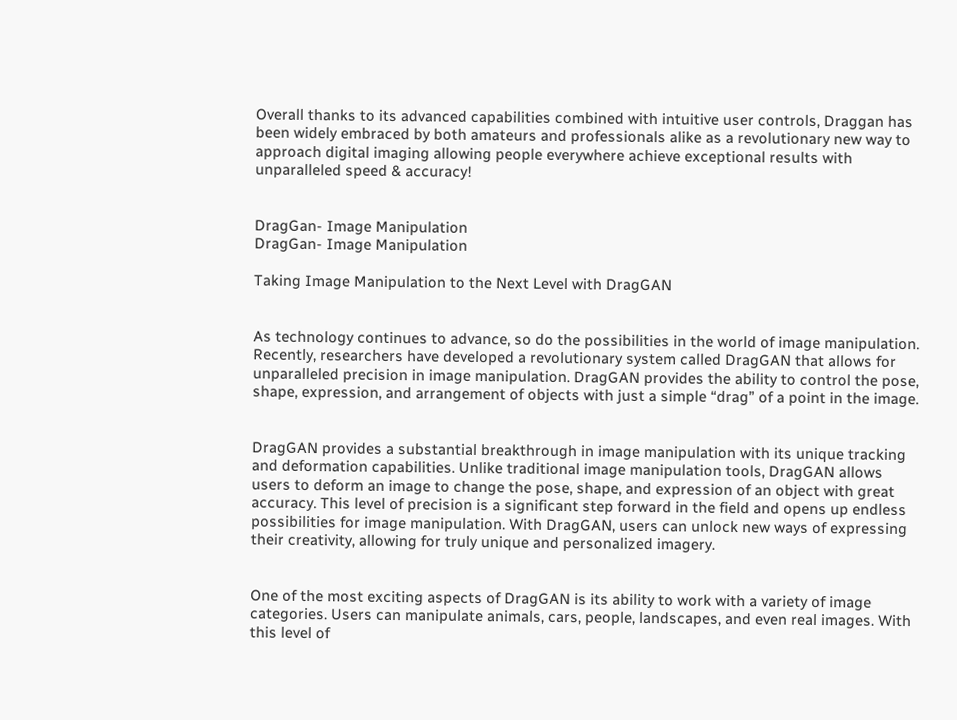Overall thanks to its advanced capabilities combined with intuitive user controls, Draggan has been widely embraced by both amateurs and professionals alike as a revolutionary new way to approach digital imaging allowing people everywhere achieve exceptional results with unparalleled speed & accuracy!


DragGan- Image Manipulation
DragGan- Image Manipulation

Taking Image Manipulation to the Next Level with DragGAN


As technology continues to advance, so do the possibilities in the world of image manipulation. Recently, researchers have developed a revolutionary system called DragGAN that allows for unparalleled precision in image manipulation. DragGAN provides the ability to control the pose, shape, expression, and arrangement of objects with just a simple “drag” of a point in the image.


DragGAN provides a substantial breakthrough in image manipulation with its unique tracking and deformation capabilities. Unlike traditional image manipulation tools, DragGAN allows users to deform an image to change the pose, shape, and expression of an object with great accuracy. This level of precision is a significant step forward in the field and opens up endless possibilities for image manipulation. With DragGAN, users can unlock new ways of expressing their creativity, allowing for truly unique and personalized imagery.


One of the most exciting aspects of DragGAN is its ability to work with a variety of image categories. Users can manipulate animals, cars, people, landscapes, and even real images. With this level of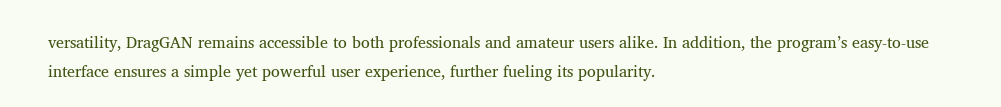versatility, DragGAN remains accessible to both professionals and amateur users alike. In addition, the program’s easy-to-use interface ensures a simple yet powerful user experience, further fueling its popularity.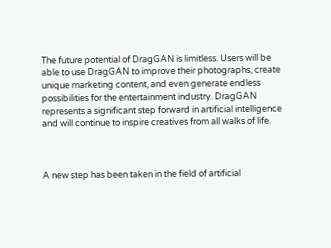The future potential of DragGAN is limitless. Users will be able to use DragGAN to improve their photographs, create unique marketing content, and even generate endless possibilities for the entertainment industry. DragGAN represents a significant step forward in artificial intelligence and will continue to inspire creatives from all walks of life.



A new step has been taken in the field of artificial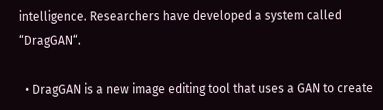intelligence. Researchers have developed a system called “DragGAN“.

  • DragGAN is a new image editing tool that uses a GAN to create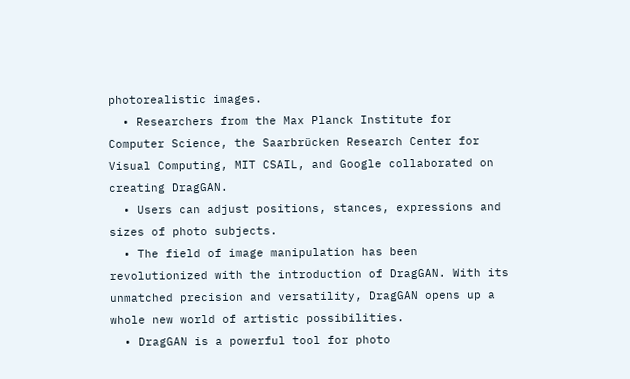photorealistic images.
  • Researchers from the Max Planck Institute for Computer Science, the Saarbrücken Research Center for Visual Computing, MIT CSAIL, and Google collaborated on creating DragGAN.
  • Users can adjust positions, stances, expressions and sizes of photo subjects.
  • The field of image manipulation has been revolutionized with the introduction of DragGAN. With its unmatched precision and versatility, DragGAN opens up a whole new world of artistic possibilities.
  • DragGAN is a powerful tool for photo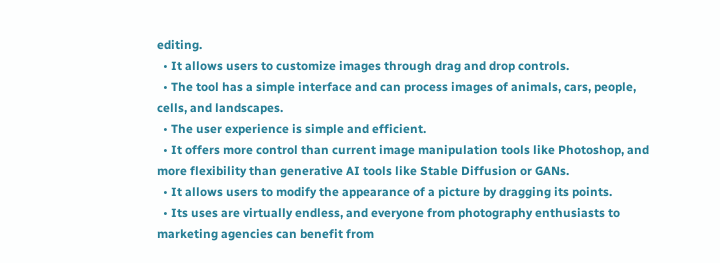editing.
  • It allows users to customize images through drag and drop controls.
  • The tool has a simple interface and can process images of animals, cars, people, cells, and landscapes.
  • The user experience is simple and efficient.
  • It offers more control than current image manipulation tools like Photoshop, and more flexibility than generative AI tools like Stable Diffusion or GANs.
  • It allows users to modify the appearance of a picture by dragging its points.
  • Its uses are virtually endless, and everyone from photography enthusiasts to marketing agencies can benefit from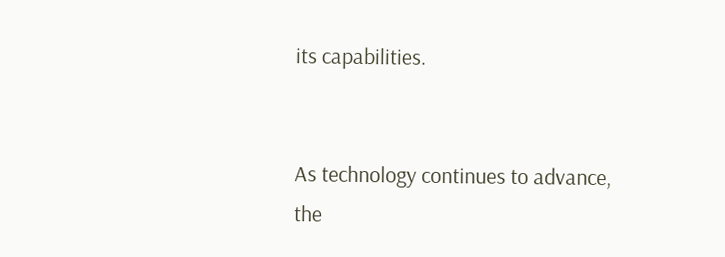its capabilities.


As technology continues to advance, the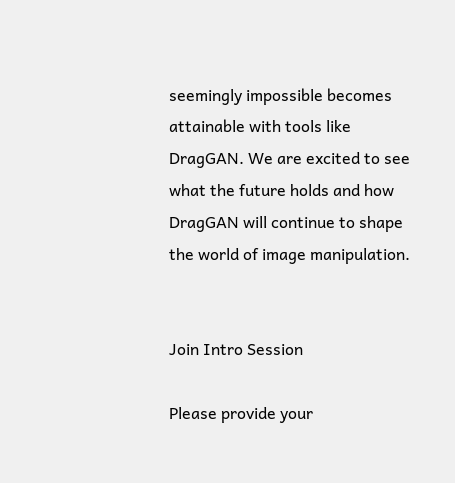seemingly impossible becomes attainable with tools like DragGAN. We are excited to see what the future holds and how DragGAN will continue to shape the world of image manipulation.


Join Intro Session

Please provide your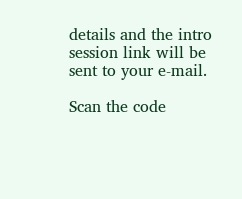details and the intro session link will be sent to your e-mail.

Scan the code